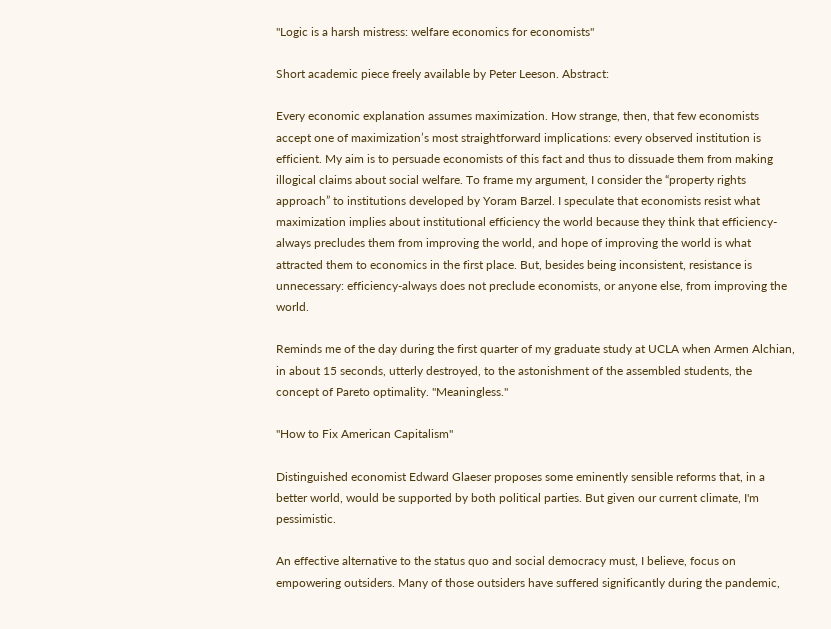"Logic is a harsh mistress: welfare economics for economists"

Short academic piece freely available by Peter Leeson. Abstract:

Every economic explanation assumes maximization. How strange, then, that few economists accept one of maximization’s most straightforward implications: every observed institution is efficient. My aim is to persuade economists of this fact and thus to dissuade them from making illogical claims about social welfare. To frame my argument, I consider the “property rights approach” to institutions developed by Yoram Barzel. I speculate that economists resist what maximization implies about institutional efficiency the world because they think that efficiency-always precludes them from improving the world, and hope of improving the world is what attracted them to economics in the first place. But, besides being inconsistent, resistance is unnecessary: efficiency-always does not preclude economists, or anyone else, from improving the world.

Reminds me of the day during the first quarter of my graduate study at UCLA when Armen Alchian, in about 15 seconds, utterly destroyed, to the astonishment of the assembled students, the concept of Pareto optimality. "Meaningless."

"How to Fix American Capitalism"

Distinguished economist Edward Glaeser proposes some eminently sensible reforms that, in a better world, would be supported by both political parties. But given our current climate, I'm pessimistic.

An effective alternative to the status quo and social democracy must, I believe, focus on empowering outsiders. Many of those outsiders have suffered significantly during the pandemic,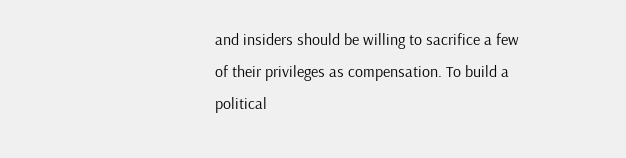and insiders should be willing to sacrifice a few of their privileges as compensation. To build a political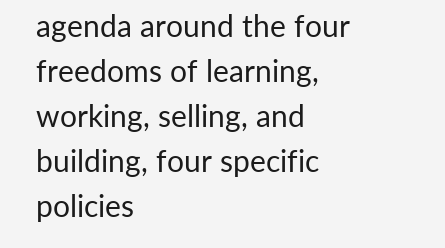agenda around the four freedoms of learning, working, selling, and building, four specific policies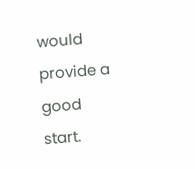would provide a good start.